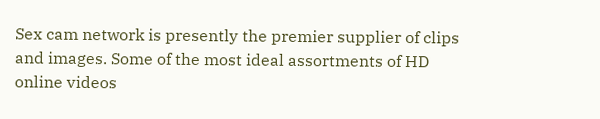Sex cam network is presently the premier supplier of clips and images. Some of the most ideal assortments of HD online videos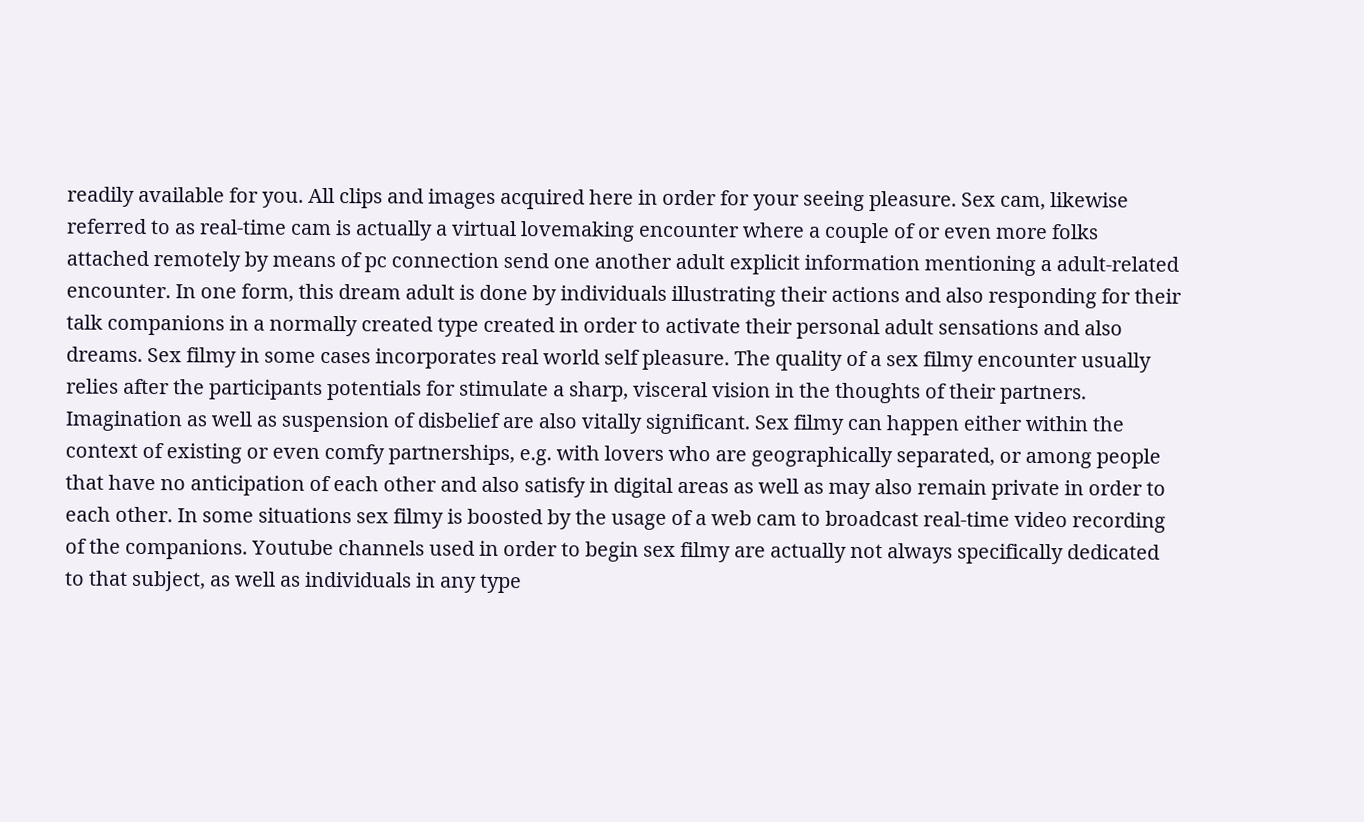readily available for you. All clips and images acquired here in order for your seeing pleasure. Sex cam, likewise referred to as real-time cam is actually a virtual lovemaking encounter where a couple of or even more folks attached remotely by means of pc connection send one another adult explicit information mentioning a adult-related encounter. In one form, this dream adult is done by individuals illustrating their actions and also responding for their talk companions in a normally created type created in order to activate their personal adult sensations and also dreams. Sex filmy in some cases incorporates real world self pleasure. The quality of a sex filmy encounter usually relies after the participants potentials for stimulate a sharp, visceral vision in the thoughts of their partners. Imagination as well as suspension of disbelief are also vitally significant. Sex filmy can happen either within the context of existing or even comfy partnerships, e.g. with lovers who are geographically separated, or among people that have no anticipation of each other and also satisfy in digital areas as well as may also remain private in order to each other. In some situations sex filmy is boosted by the usage of a web cam to broadcast real-time video recording of the companions. Youtube channels used in order to begin sex filmy are actually not always specifically dedicated to that subject, as well as individuals in any type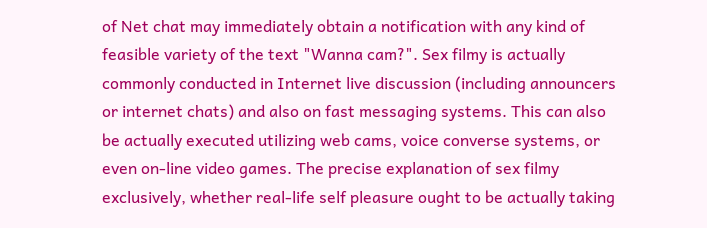of Net chat may immediately obtain a notification with any kind of feasible variety of the text "Wanna cam?". Sex filmy is actually commonly conducted in Internet live discussion (including announcers or internet chats) and also on fast messaging systems. This can also be actually executed utilizing web cams, voice converse systems, or even on-line video games. The precise explanation of sex filmy exclusively, whether real-life self pleasure ought to be actually taking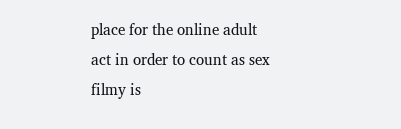place for the online adult act in order to count as sex filmy is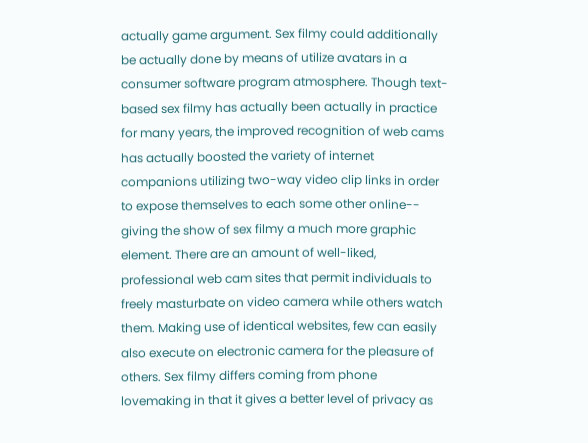actually game argument. Sex filmy could additionally be actually done by means of utilize avatars in a consumer software program atmosphere. Though text-based sex filmy has actually been actually in practice for many years, the improved recognition of web cams has actually boosted the variety of internet companions utilizing two-way video clip links in order to expose themselves to each some other online-- giving the show of sex filmy a much more graphic element. There are an amount of well-liked, professional web cam sites that permit individuals to freely masturbate on video camera while others watch them. Making use of identical websites, few can easily also execute on electronic camera for the pleasure of others. Sex filmy differs coming from phone lovemaking in that it gives a better level of privacy as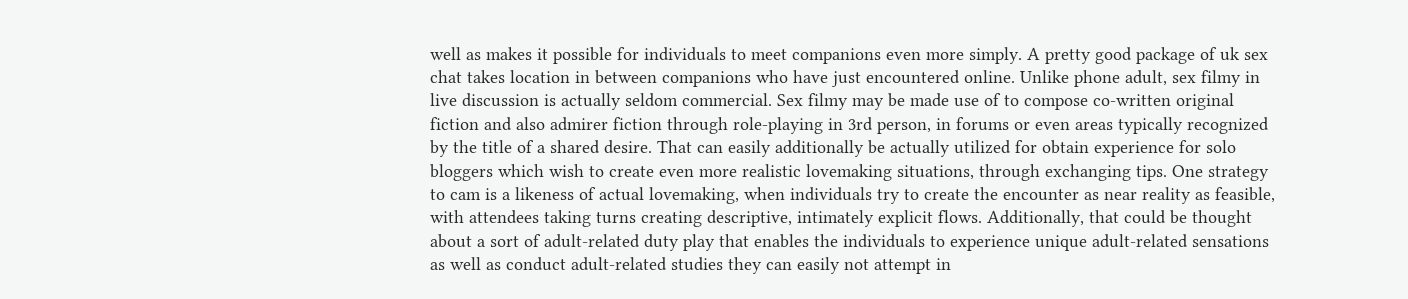well as makes it possible for individuals to meet companions even more simply. A pretty good package of uk sex chat takes location in between companions who have just encountered online. Unlike phone adult, sex filmy in live discussion is actually seldom commercial. Sex filmy may be made use of to compose co-written original fiction and also admirer fiction through role-playing in 3rd person, in forums or even areas typically recognized by the title of a shared desire. That can easily additionally be actually utilized for obtain experience for solo bloggers which wish to create even more realistic lovemaking situations, through exchanging tips. One strategy to cam is a likeness of actual lovemaking, when individuals try to create the encounter as near reality as feasible, with attendees taking turns creating descriptive, intimately explicit flows. Additionally, that could be thought about a sort of adult-related duty play that enables the individuals to experience unique adult-related sensations as well as conduct adult-related studies they can easily not attempt in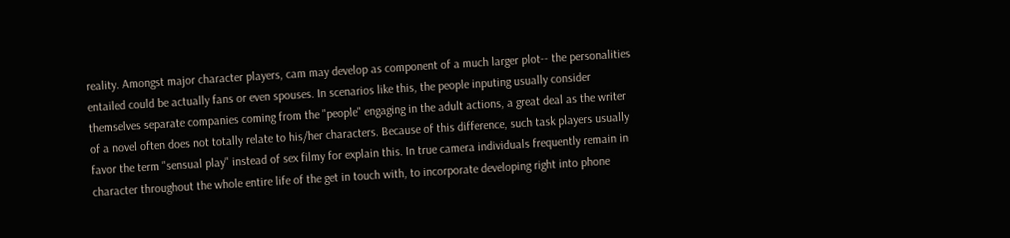reality. Amongst major character players, cam may develop as component of a much larger plot-- the personalities entailed could be actually fans or even spouses. In scenarios like this, the people inputing usually consider themselves separate companies coming from the "people" engaging in the adult actions, a great deal as the writer of a novel often does not totally relate to his/her characters. Because of this difference, such task players usually favor the term "sensual play" instead of sex filmy for explain this. In true camera individuals frequently remain in character throughout the whole entire life of the get in touch with, to incorporate developing right into phone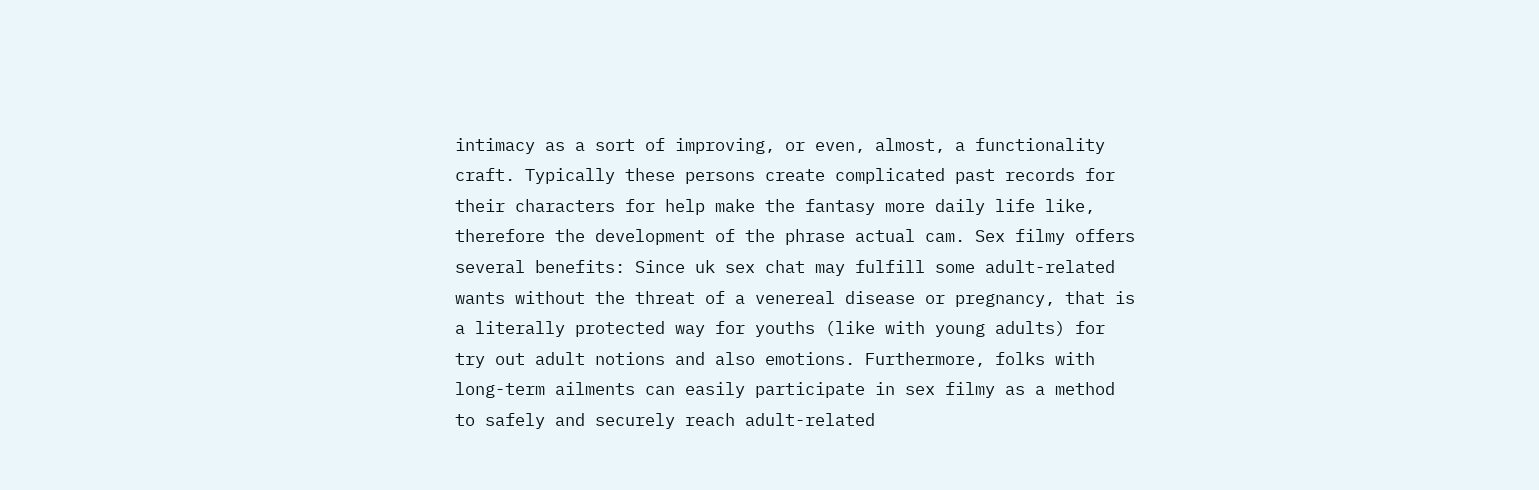intimacy as a sort of improving, or even, almost, a functionality craft. Typically these persons create complicated past records for their characters for help make the fantasy more daily life like, therefore the development of the phrase actual cam. Sex filmy offers several benefits: Since uk sex chat may fulfill some adult-related wants without the threat of a venereal disease or pregnancy, that is a literally protected way for youths (like with young adults) for try out adult notions and also emotions. Furthermore, folks with long-term ailments can easily participate in sex filmy as a method to safely and securely reach adult-related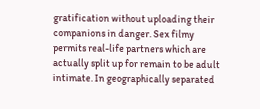gratification without uploading their companions in danger. Sex filmy permits real-life partners which are actually split up for remain to be adult intimate. In geographically separated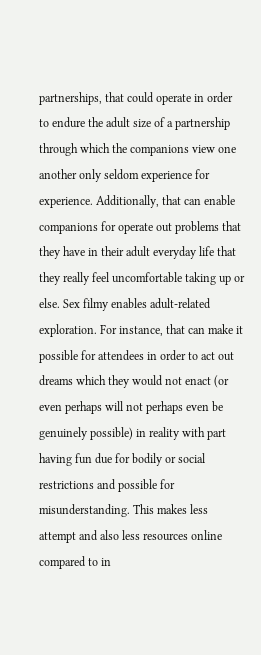partnerships, that could operate in order to endure the adult size of a partnership through which the companions view one another only seldom experience for experience. Additionally, that can enable companions for operate out problems that they have in their adult everyday life that they really feel uncomfortable taking up or else. Sex filmy enables adult-related exploration. For instance, that can make it possible for attendees in order to act out dreams which they would not enact (or even perhaps will not perhaps even be genuinely possible) in reality with part having fun due for bodily or social restrictions and possible for misunderstanding. This makes less attempt and also less resources online compared to in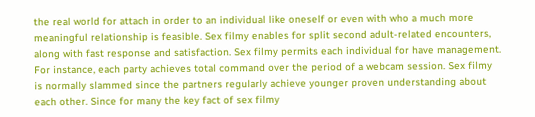the real world for attach in order to an individual like oneself or even with who a much more meaningful relationship is feasible. Sex filmy enables for split second adult-related encounters, along with fast response and satisfaction. Sex filmy permits each individual for have management. For instance, each party achieves total command over the period of a webcam session. Sex filmy is normally slammed since the partners regularly achieve younger proven understanding about each other. Since for many the key fact of sex filmy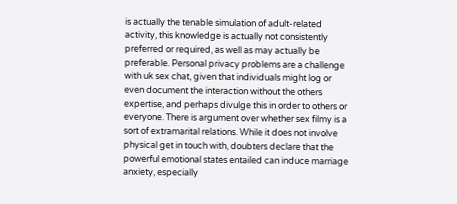is actually the tenable simulation of adult-related activity, this knowledge is actually not consistently preferred or required, as well as may actually be preferable. Personal privacy problems are a challenge with uk sex chat, given that individuals might log or even document the interaction without the others expertise, and perhaps divulge this in order to others or everyone. There is argument over whether sex filmy is a sort of extramarital relations. While it does not involve physical get in touch with, doubters declare that the powerful emotional states entailed can induce marriage anxiety, especially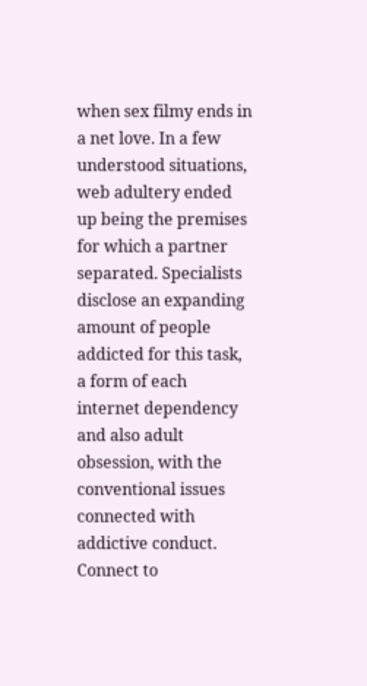when sex filmy ends in a net love. In a few understood situations, web adultery ended up being the premises for which a partner separated. Specialists disclose an expanding amount of people addicted for this task, a form of each internet dependency and also adult obsession, with the conventional issues connected with addictive conduct. Connect to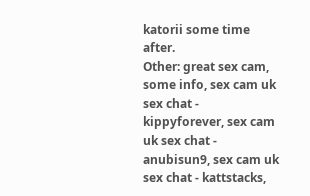katorii some time after.
Other: great sex cam, some info, sex cam uk sex chat - kippyforever, sex cam uk sex chat - anubisun9, sex cam uk sex chat - kattstacks,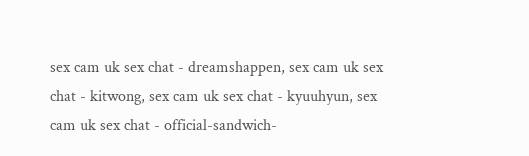sex cam uk sex chat - dreamshappen, sex cam uk sex chat - kitwong, sex cam uk sex chat - kyuuhyun, sex cam uk sex chat - official-sandwich-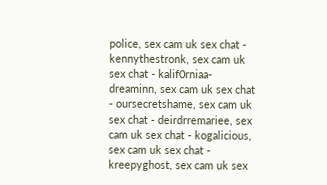police, sex cam uk sex chat - kennythestronk, sex cam uk sex chat - kalif0rniaa-dreaminn, sex cam uk sex chat - oursecretshame, sex cam uk sex chat - deirdrremariee, sex cam uk sex chat - kogalicious, sex cam uk sex chat - kreepyghost, sex cam uk sex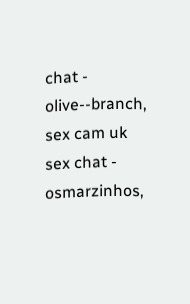chat - olive--branch, sex cam uk sex chat - osmarzinhos,